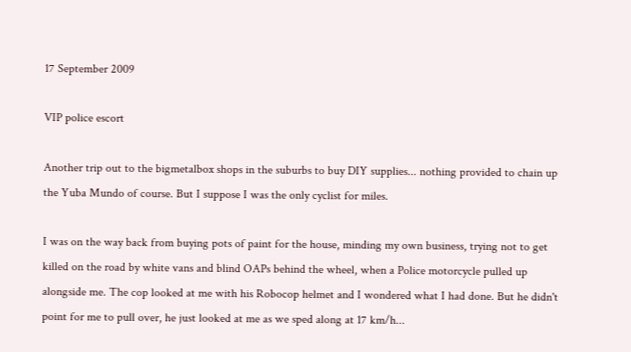17 September 2009

VIP police escort

Another trip out to the bigmetalbox shops in the suburbs to buy DIY supplies... nothing provided to chain up the Yuba Mundo of course. But I suppose I was the only cyclist for miles.

I was on the way back from buying pots of paint for the house, minding my own business, trying not to get killed on the road by white vans and blind OAPs behind the wheel, when a Police motorcycle pulled up alongside me. The cop looked at me with his Robocop helmet and I wondered what I had done. But he didn't point for me to pull over, he just looked at me as we sped along at 17 km/h...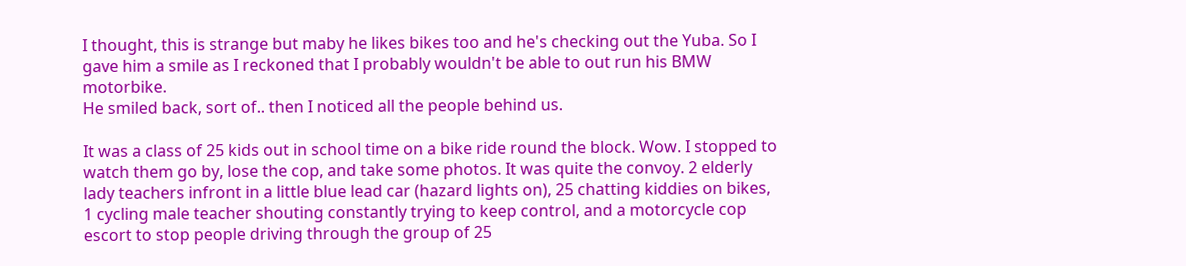I thought, this is strange but maby he likes bikes too and he's checking out the Yuba. So I gave him a smile as I reckoned that I probably wouldn't be able to out run his BMW motorbike.
He smiled back, sort of.. then I noticed all the people behind us.

It was a class of 25 kids out in school time on a bike ride round the block. Wow. I stopped to watch them go by, lose the cop, and take some photos. It was quite the convoy. 2 elderly lady teachers infront in a little blue lead car (hazard lights on), 25 chatting kiddies on bikes, 1 cycling male teacher shouting constantly trying to keep control, and a motorcycle cop escort to stop people driving through the group of 25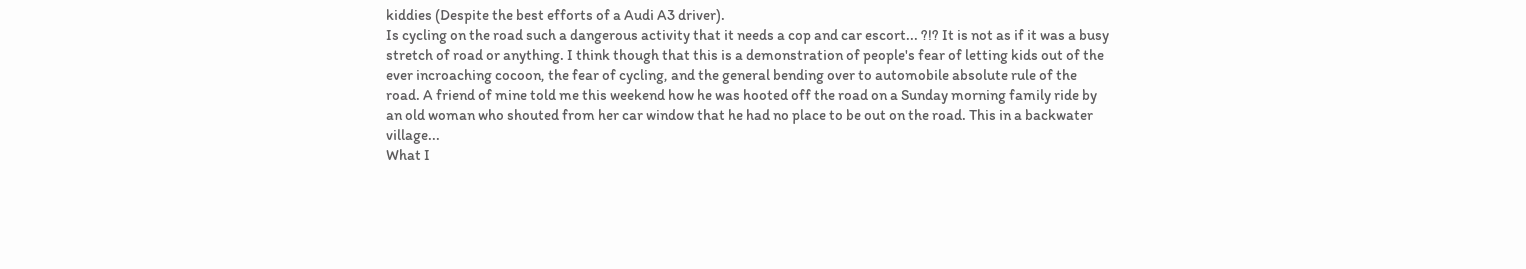kiddies (Despite the best efforts of a Audi A3 driver).
Is cycling on the road such a dangerous activity that it needs a cop and car escort... ?!? It is not as if it was a busy stretch of road or anything. I think though that this is a demonstration of people's fear of letting kids out of the ever incroaching cocoon, the fear of cycling, and the general bending over to automobile absolute rule of the road. A friend of mine told me this weekend how he was hooted off the road on a Sunday morning family ride by an old woman who shouted from her car window that he had no place to be out on the road. This in a backwater village...
What I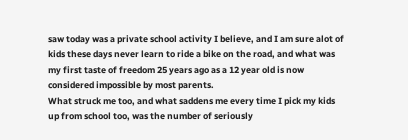saw today was a private school activity I believe, and I am sure alot of kids these days never learn to ride a bike on the road, and what was my first taste of freedom 25 years ago as a 12 year old is now considered impossible by most parents.
What struck me too, and what saddens me every time I pick my kids up from school too, was the number of seriously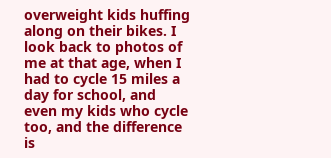overweight kids huffing along on their bikes. I look back to photos of me at that age, when I had to cycle 15 miles a day for school, and even my kids who cycle too, and the difference is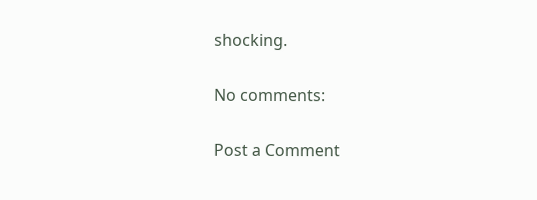shocking.

No comments:

Post a Comment